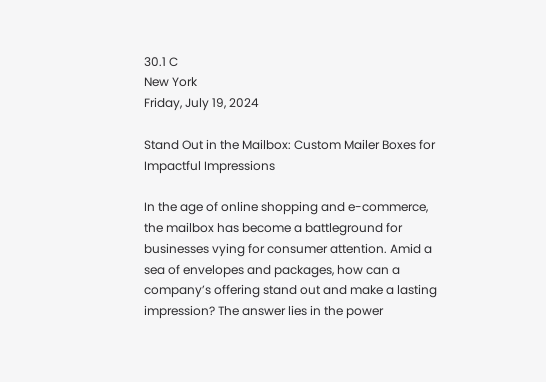30.1 C
New York
Friday, July 19, 2024

Stand Out in the Mailbox: Custom Mailer Boxes for Impactful Impressions

In the age of online shopping and e-commerce, the mailbox has become a battleground for businesses vying for consumer attention. Amid a sea of envelopes and packages, how can a company’s offering stand out and make a lasting impression? The answer lies in the power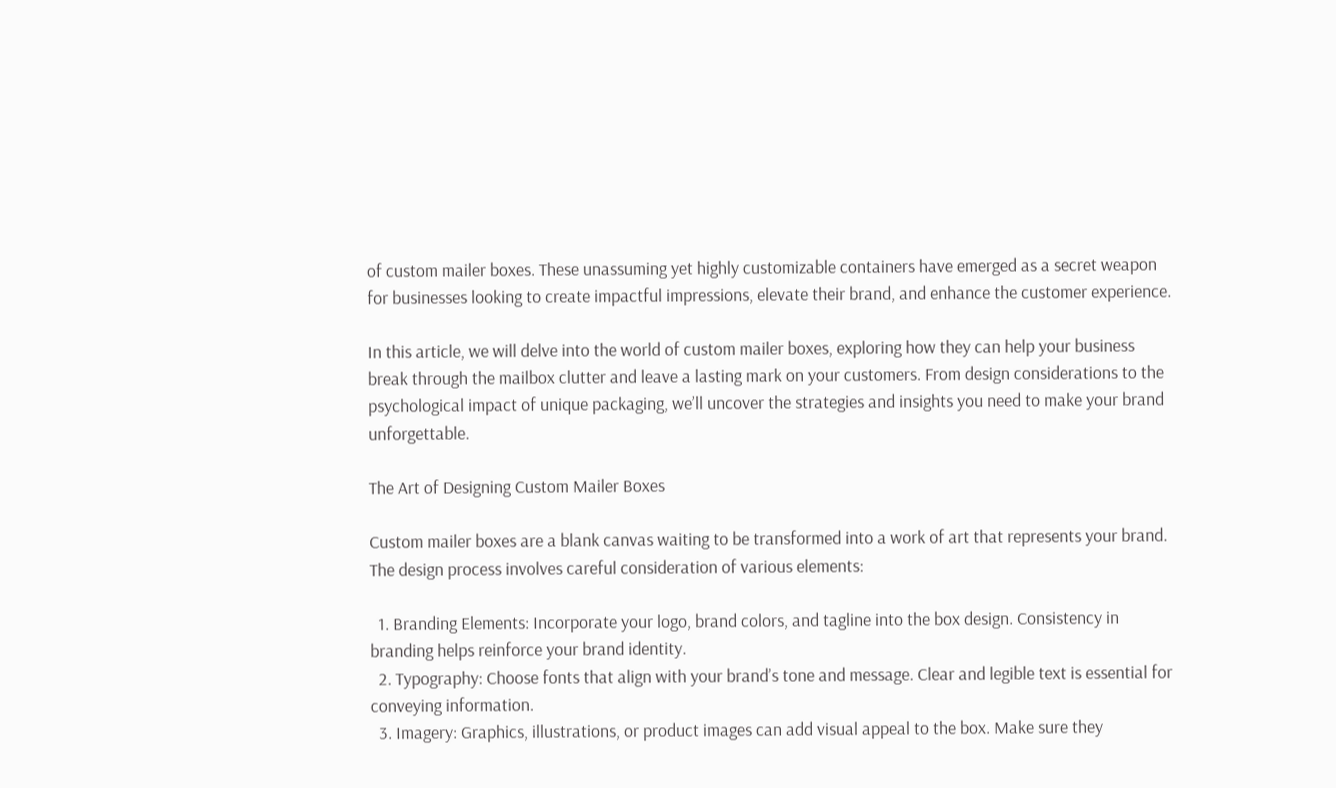of custom mailer boxes. These unassuming yet highly customizable containers have emerged as a secret weapon for businesses looking to create impactful impressions, elevate their brand, and enhance the customer experience.

In this article, we will delve into the world of custom mailer boxes, exploring how they can help your business break through the mailbox clutter and leave a lasting mark on your customers. From design considerations to the psychological impact of unique packaging, we’ll uncover the strategies and insights you need to make your brand unforgettable.

The Art of Designing Custom Mailer Boxes

Custom mailer boxes are a blank canvas waiting to be transformed into a work of art that represents your brand. The design process involves careful consideration of various elements:

  1. Branding Elements: Incorporate your logo, brand colors, and tagline into the box design. Consistency in branding helps reinforce your brand identity.
  2. Typography: Choose fonts that align with your brand’s tone and message. Clear and legible text is essential for conveying information.
  3. Imagery: Graphics, illustrations, or product images can add visual appeal to the box. Make sure they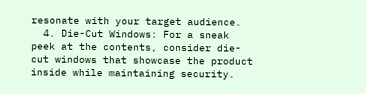resonate with your target audience.
  4. Die-Cut Windows: For a sneak peek at the contents, consider die-cut windows that showcase the product inside while maintaining security.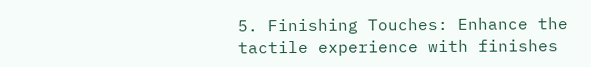5. Finishing Touches: Enhance the tactile experience with finishes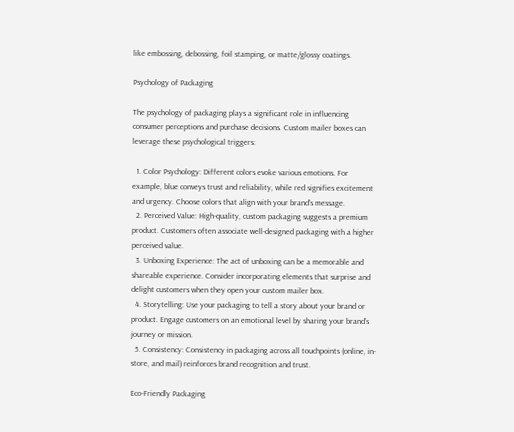like embossing, debossing, foil stamping, or matte/glossy coatings.

Psychology of Packaging

The psychology of packaging plays a significant role in influencing consumer perceptions and purchase decisions. Custom mailer boxes can leverage these psychological triggers:

  1. Color Psychology: Different colors evoke various emotions. For example, blue conveys trust and reliability, while red signifies excitement and urgency. Choose colors that align with your brand’s message.
  2. Perceived Value: High-quality, custom packaging suggests a premium product. Customers often associate well-designed packaging with a higher perceived value.
  3. Unboxing Experience: The act of unboxing can be a memorable and shareable experience. Consider incorporating elements that surprise and delight customers when they open your custom mailer box.
  4. Storytelling: Use your packaging to tell a story about your brand or product. Engage customers on an emotional level by sharing your brand’s journey or mission.
  5. Consistency: Consistency in packaging across all touchpoints (online, in-store, and mail) reinforces brand recognition and trust.

Eco-Friendly Packaging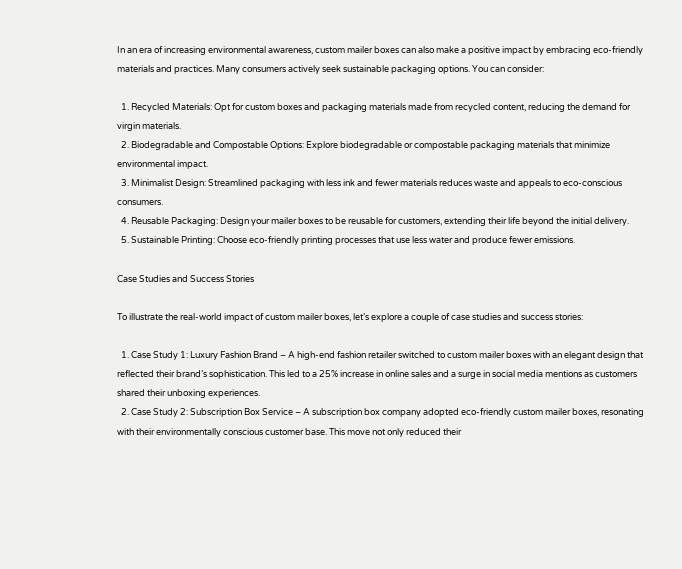In an era of increasing environmental awareness, custom mailer boxes can also make a positive impact by embracing eco-friendly materials and practices. Many consumers actively seek sustainable packaging options. You can consider:

  1. Recycled Materials: Opt for custom boxes and packaging materials made from recycled content, reducing the demand for virgin materials.
  2. Biodegradable and Compostable Options: Explore biodegradable or compostable packaging materials that minimize environmental impact.
  3. Minimalist Design: Streamlined packaging with less ink and fewer materials reduces waste and appeals to eco-conscious consumers.
  4. Reusable Packaging: Design your mailer boxes to be reusable for customers, extending their life beyond the initial delivery.
  5. Sustainable Printing: Choose eco-friendly printing processes that use less water and produce fewer emissions.

Case Studies and Success Stories

To illustrate the real-world impact of custom mailer boxes, let’s explore a couple of case studies and success stories:

  1. Case Study 1: Luxury Fashion Brand – A high-end fashion retailer switched to custom mailer boxes with an elegant design that reflected their brand’s sophistication. This led to a 25% increase in online sales and a surge in social media mentions as customers shared their unboxing experiences.
  2. Case Study 2: Subscription Box Service – A subscription box company adopted eco-friendly custom mailer boxes, resonating with their environmentally conscious customer base. This move not only reduced their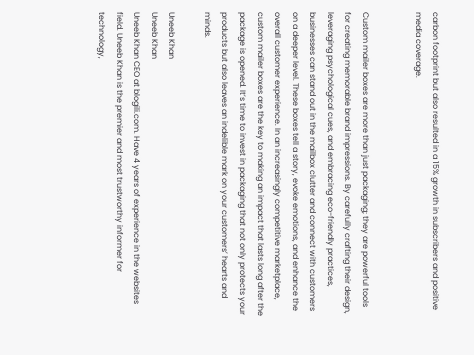carbon footprint but also resulted in a 15% growth in subscribers and positive media coverage.


Custom mailer boxes are more than just packaging; they are powerful tools for creating memorable brand impressions. By carefully crafting their design, leveraging psychological cues, and embracing eco-friendly practices, businesses can stand out in the mailbox clutter and connect with customers on a deeper level. These boxes tell a story, evoke emotions, and enhance the overall customer experience. In an increasingly competitive marketplace, custom mailer boxes are the key to making an impact that lasts long after the package is opened. It’s time to invest in packaging that not only protects your products but also leaves an indelible mark on your customers’ hearts and minds.

Uneeb Khan
Uneeb Khan
Uneeb Khan CEO at blogili.com. Have 4 years of experience in the websites field. Uneeb Khan is the premier and most trustworthy informer for technology,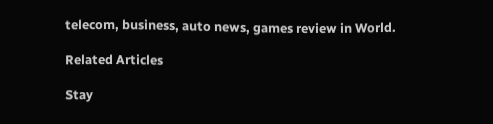telecom, business, auto news, games review in World.

Related Articles

Stay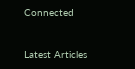Connected


Latest Articles